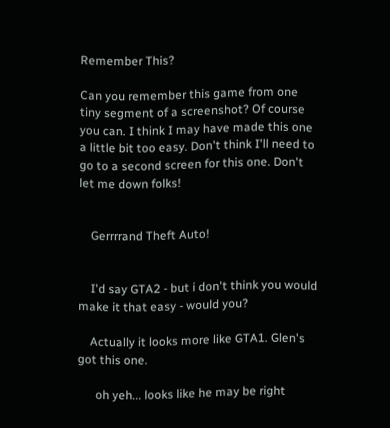Remember This?

Can you remember this game from one tiny segment of a screenshot? Of course you can. I think I may have made this one a little bit too easy. Don't think I'll need to go to a second screen for this one. Don't let me down folks!


    Gerrrrand Theft Auto!


    I'd say GTA2 - but i don't think you would make it that easy - would you?

    Actually it looks more like GTA1. Glen's got this one.

      oh yeh... looks like he may be right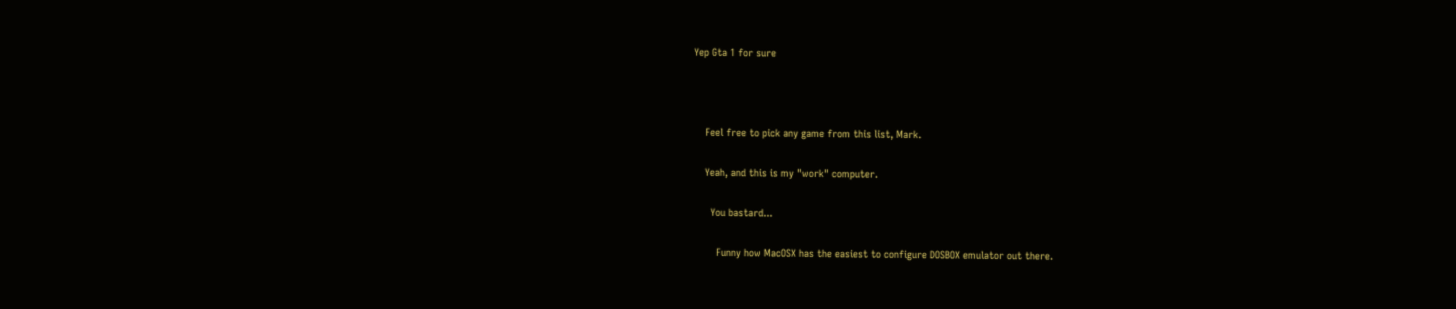Yep Gta 1 for sure



    Feel free to pick any game from this list, Mark.

    Yeah, and this is my "work" computer.

      You bastard...

        Funny how MacOSX has the easiest to configure DOSBOX emulator out there.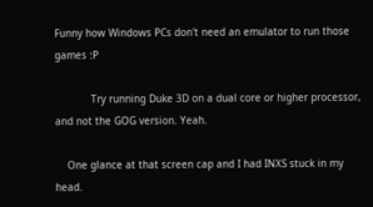Funny how Windows PCs don't need an emulator to run those games :P

            Try running Duke 3D on a dual core or higher processor, and not the GOG version. Yeah.

    One glance at that screen cap and I had INXS stuck in my head.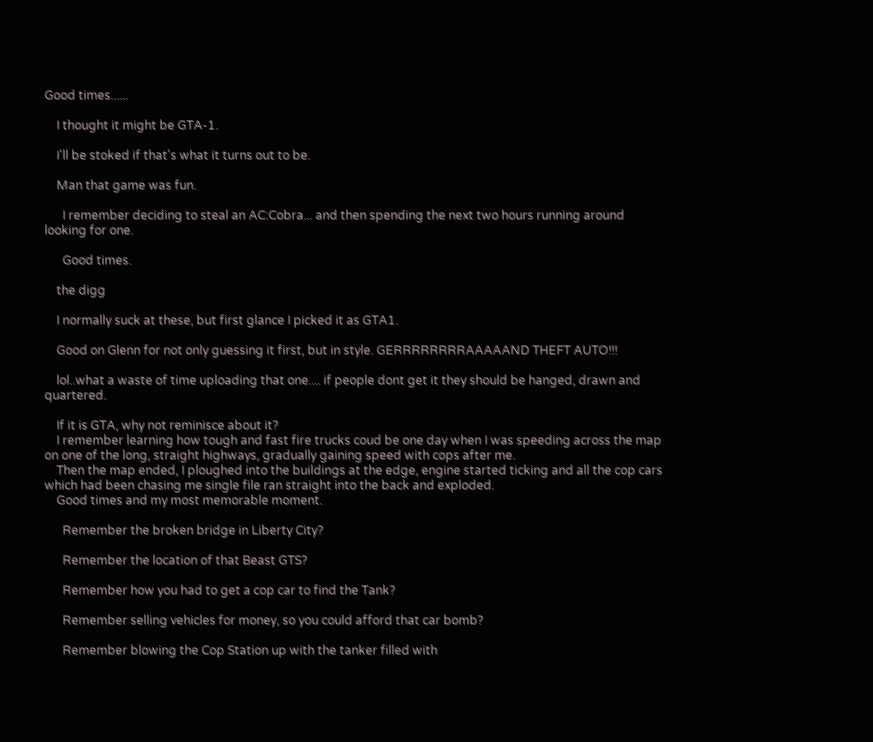Good times......

    I thought it might be GTA-1.

    I'll be stoked if that's what it turns out to be.

    Man that game was fun.

      I remember deciding to steal an AC:Cobra... and then spending the next two hours running around looking for one.

      Good times.

    the digg

    I normally suck at these, but first glance I picked it as GTA1.

    Good on Glenn for not only guessing it first, but in style. GERRRRRRRRAAAAAND THEFT AUTO!!!

    lol..what a waste of time uploading that one.... if people dont get it they should be hanged, drawn and quartered.

    If it is GTA, why not reminisce about it?
    I remember learning how tough and fast fire trucks coud be one day when I was speeding across the map on one of the long, straight highways, gradually gaining speed with cops after me.
    Then the map ended, I ploughed into the buildings at the edge, engine started ticking and all the cop cars which had been chasing me single file ran straight into the back and exploded.
    Good times and my most memorable moment.

      Remember the broken bridge in Liberty City?

      Remember the location of that Beast GTS?

      Remember how you had to get a cop car to find the Tank?

      Remember selling vehicles for money, so you could afford that car bomb?

      Remember blowing the Cop Station up with the tanker filled with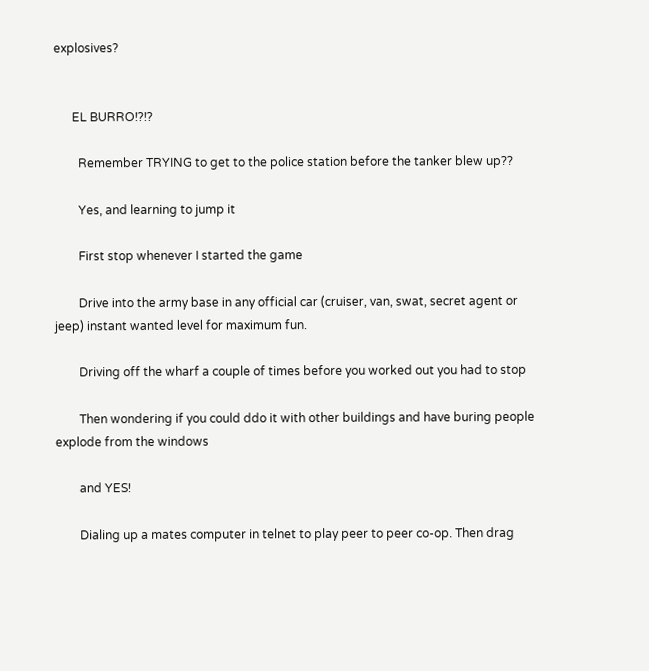explosives?


      EL BURRO!?!?

        Remember TRYING to get to the police station before the tanker blew up??

        Yes, and learning to jump it

        First stop whenever I started the game

        Drive into the army base in any official car (cruiser, van, swat, secret agent or jeep) instant wanted level for maximum fun.

        Driving off the wharf a couple of times before you worked out you had to stop

        Then wondering if you could ddo it with other buildings and have buring people explode from the windows

        and YES!

        Dialing up a mates computer in telnet to play peer to peer co-op. Then drag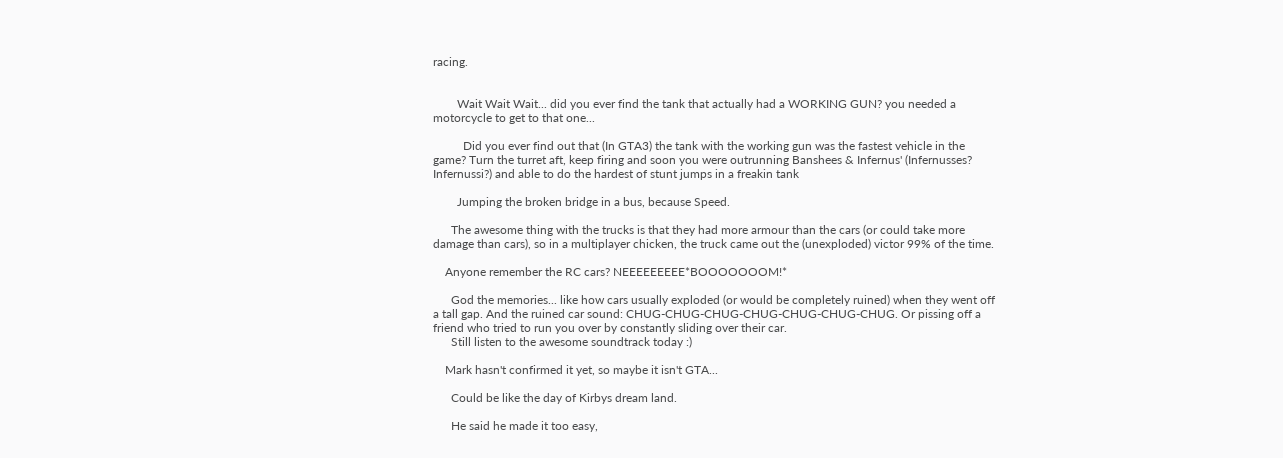racing.


        Wait Wait Wait... did you ever find the tank that actually had a WORKING GUN? you needed a motorcycle to get to that one...

          Did you ever find out that (In GTA3) the tank with the working gun was the fastest vehicle in the game? Turn the turret aft, keep firing and soon you were outrunning Banshees & Infernus' (Infernusses? Infernussi?) and able to do the hardest of stunt jumps in a freakin tank

        Jumping the broken bridge in a bus, because Speed.

      The awesome thing with the trucks is that they had more armour than the cars (or could take more damage than cars), so in a multiplayer chicken, the truck came out the (unexploded) victor 99% of the time.

    Anyone remember the RC cars? NEEEEEEEEE*BOOOOOOOM!*

      God the memories... like how cars usually exploded (or would be completely ruined) when they went off a tall gap. And the ruined car sound: CHUG-CHUG-CHUG-CHUG-CHUG-CHUG-CHUG. Or pissing off a friend who tried to run you over by constantly sliding over their car.
      Still listen to the awesome soundtrack today :)

    Mark hasn't confirmed it yet, so maybe it isn't GTA...

      Could be like the day of Kirbys dream land.

      He said he made it too easy,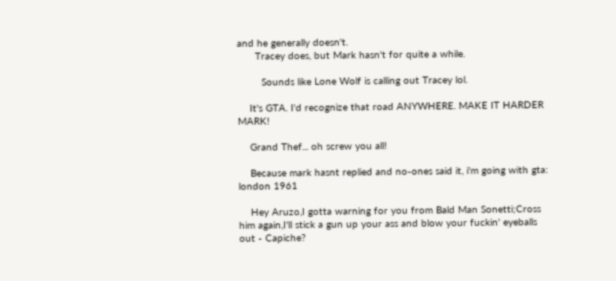and he generally doesn't.
      Tracey does, but Mark hasn't for quite a while.

        Sounds like Lone Wolf is calling out Tracey lol.

    It's GTA. I'd recognize that road ANYWHERE. MAKE IT HARDER MARK!

    Grand Thef... oh screw you all!

    Because mark hasnt replied and no-ones said it, i'm going with gta: london 1961

    Hey Aruzo,I gotta warning for you from Bald Man Sonetti;Cross him again,I'll stick a gun up your ass and blow your fuckin' eyeballs out - Capiche?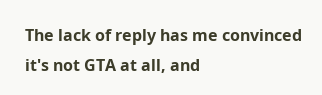The lack of reply has me convinced it's not GTA at all, and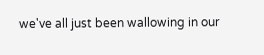we've all just been wallowing in our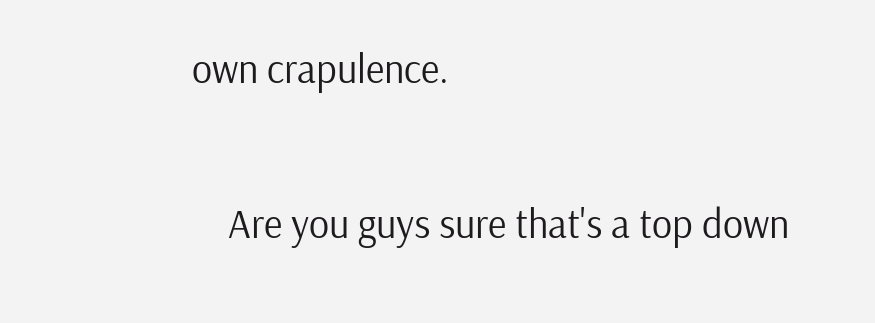own crapulence.

    Are you guys sure that's a top down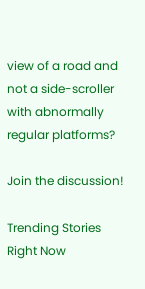view of a road and not a side-scroller with abnormally regular platforms?

Join the discussion!

Trending Stories Right Now